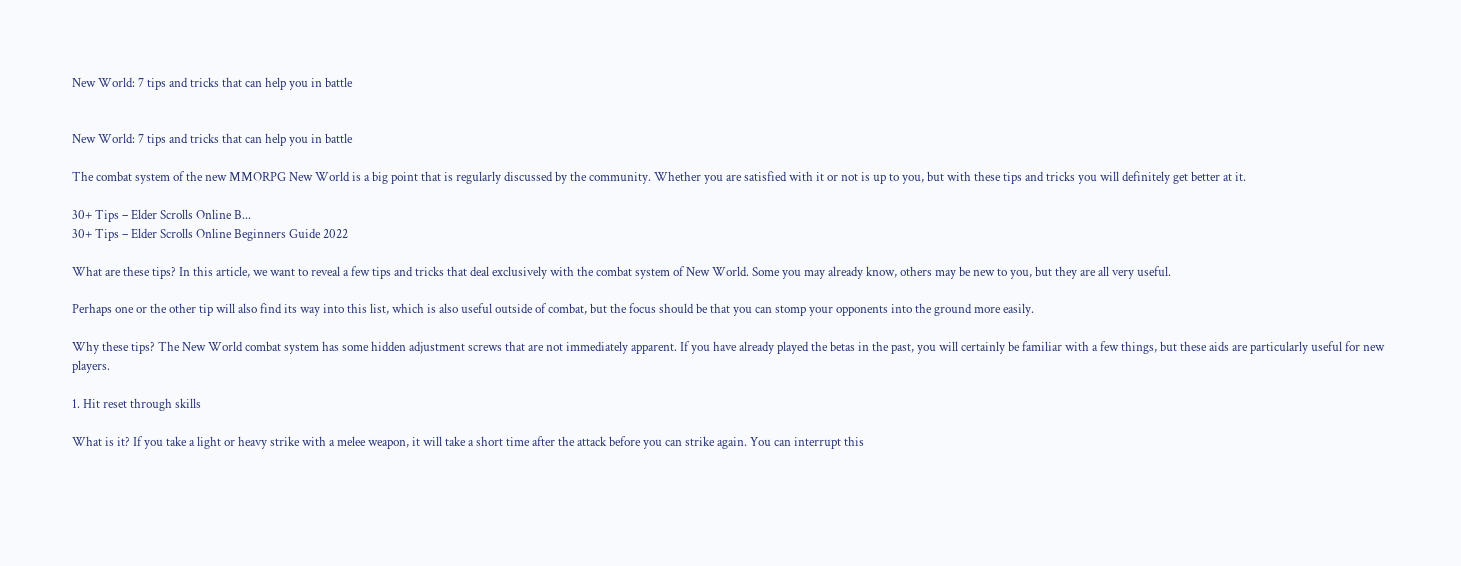New World: 7 tips and tricks that can help you in battle


New World: 7 tips and tricks that can help you in battle

The combat system of the new MMORPG New World is a big point that is regularly discussed by the community. Whether you are satisfied with it or not is up to you, but with these tips and tricks you will definitely get better at it.

30+ Tips – Elder Scrolls Online B...
30+ Tips – Elder Scrolls Online Beginners Guide 2022

What are these tips? In this article, we want to reveal a few tips and tricks that deal exclusively with the combat system of New World. Some you may already know, others may be new to you, but they are all very useful.

Perhaps one or the other tip will also find its way into this list, which is also useful outside of combat, but the focus should be that you can stomp your opponents into the ground more easily.

Why these tips? The New World combat system has some hidden adjustment screws that are not immediately apparent. If you have already played the betas in the past, you will certainly be familiar with a few things, but these aids are particularly useful for new players.

1. Hit reset through skills

What is it? If you take a light or heavy strike with a melee weapon, it will take a short time after the attack before you can strike again. You can interrupt this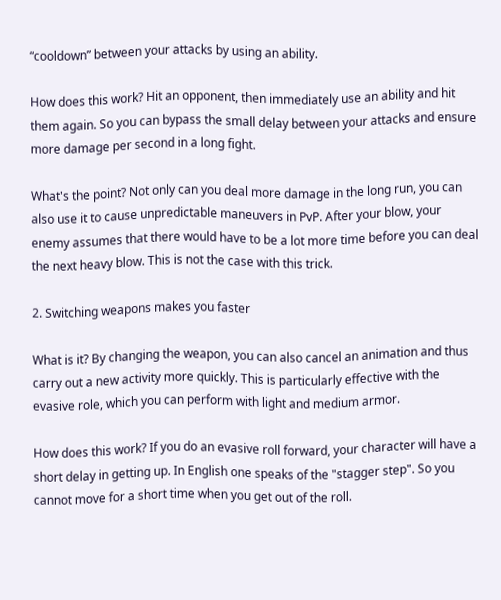“cooldown” between your attacks by using an ability.

How does this work? Hit an opponent, then immediately use an ability and hit them again. So you can bypass the small delay between your attacks and ensure more damage per second in a long fight.

What's the point? Not only can you deal more damage in the long run, you can also use it to cause unpredictable maneuvers in PvP. After your blow, your enemy assumes that there would have to be a lot more time before you can deal the next heavy blow. This is not the case with this trick.

2. Switching weapons makes you faster

What is it? By changing the weapon, you can also cancel an animation and thus carry out a new activity more quickly. This is particularly effective with the evasive role, which you can perform with light and medium armor.

How does this work? If you do an evasive roll forward, your character will have a short delay in getting up. In English one speaks of the "stagger step". So you cannot move for a short time when you get out of the roll.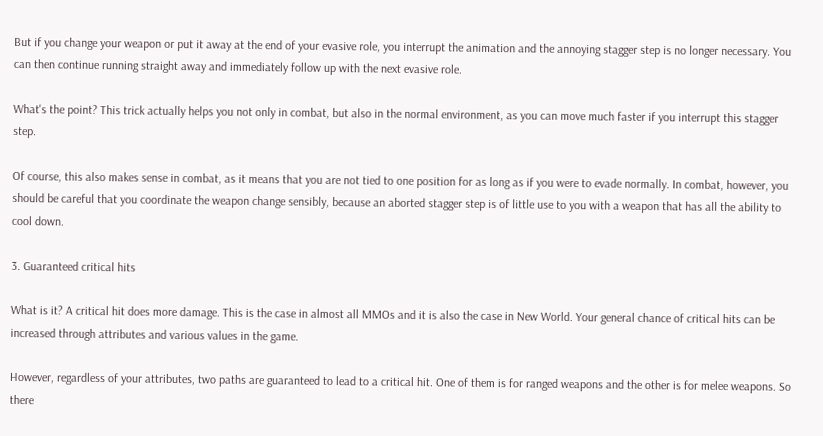But if you change your weapon or put it away at the end of your evasive role, you interrupt the animation and the annoying stagger step is no longer necessary. You can then continue running straight away and immediately follow up with the next evasive role.

What's the point? This trick actually helps you not only in combat, but also in the normal environment, as you can move much faster if you interrupt this stagger step.

Of course, this also makes sense in combat, as it means that you are not tied to one position for as long as if you were to evade normally. In combat, however, you should be careful that you coordinate the weapon change sensibly, because an aborted stagger step is of little use to you with a weapon that has all the ability to cool down.

3. Guaranteed critical hits

What is it? A critical hit does more damage. This is the case in almost all MMOs and it is also the case in New World. Your general chance of critical hits can be increased through attributes and various values in the game.

However, regardless of your attributes, two paths are guaranteed to lead to a critical hit. One of them is for ranged weapons and the other is for melee weapons. So there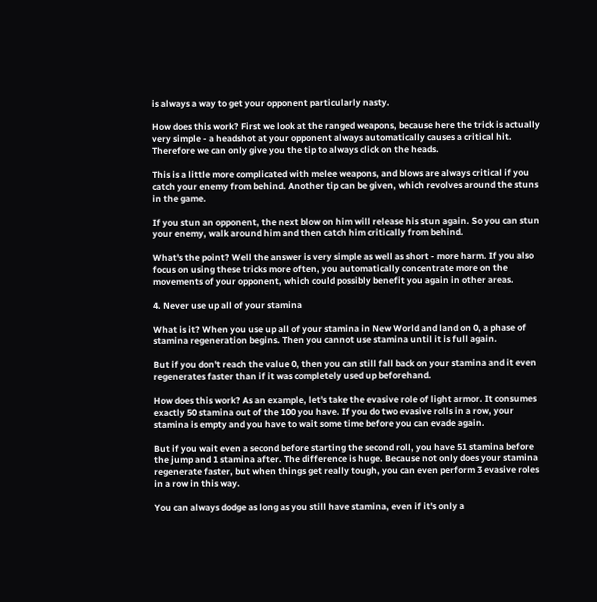is always a way to get your opponent particularly nasty.

How does this work? First we look at the ranged weapons, because here the trick is actually very simple - a headshot at your opponent always automatically causes a critical hit. Therefore we can only give you the tip to always click on the heads.

This is a little more complicated with melee weapons, and blows are always critical if you catch your enemy from behind. Another tip can be given, which revolves around the stuns in the game.

If you stun an opponent, the next blow on him will release his stun again. So you can stun your enemy, walk around him and then catch him critically from behind.

What's the point? Well the answer is very simple as well as short - more harm. If you also focus on using these tricks more often, you automatically concentrate more on the movements of your opponent, which could possibly benefit you again in other areas.

4. Never use up all of your stamina

What is it? When you use up all of your stamina in New World and land on 0, a phase of stamina regeneration begins. Then you cannot use stamina until it is full again.

But if you don't reach the value 0, then you can still fall back on your stamina and it even regenerates faster than if it was completely used up beforehand.

How does this work? As an example, let's take the evasive role of light armor. It consumes exactly 50 stamina out of the 100 you have. If you do two evasive rolls in a row, your stamina is empty and you have to wait some time before you can evade again.

But if you wait even a second before starting the second roll, you have 51 stamina before the jump and 1 stamina after. The difference is huge. Because not only does your stamina regenerate faster, but when things get really tough, you can even perform 3 evasive roles in a row in this way.

You can always dodge as long as you still have stamina, even if it's only a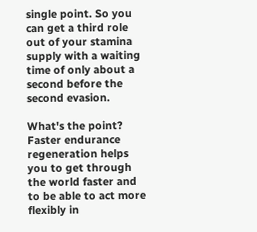single point. So you can get a third role out of your stamina supply with a waiting time of only about a second before the second evasion.

What's the point? Faster endurance regeneration helps you to get through the world faster and to be able to act more flexibly in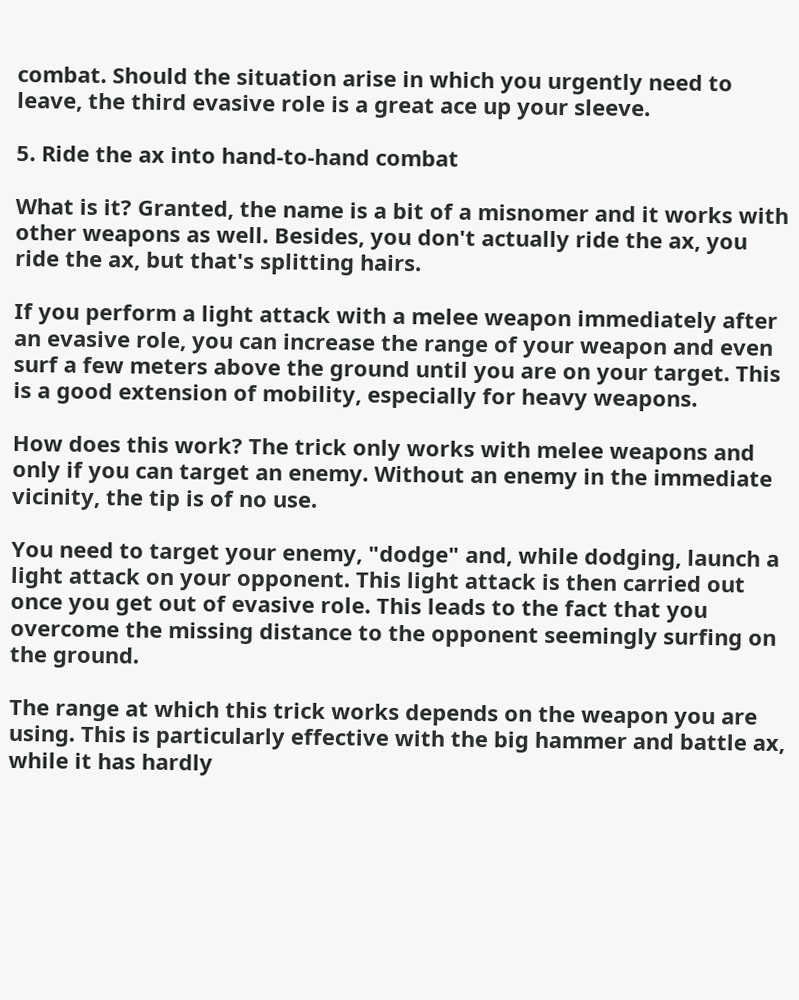combat. Should the situation arise in which you urgently need to leave, the third evasive role is a great ace up your sleeve.

5. Ride the ax into hand-to-hand combat

What is it? Granted, the name is a bit of a misnomer and it works with other weapons as well. Besides, you don't actually ride the ax, you ride the ax, but that's splitting hairs.

If you perform a light attack with a melee weapon immediately after an evasive role, you can increase the range of your weapon and even surf a few meters above the ground until you are on your target. This is a good extension of mobility, especially for heavy weapons.

How does this work? The trick only works with melee weapons and only if you can target an enemy. Without an enemy in the immediate vicinity, the tip is of no use.

You need to target your enemy, "dodge" and, while dodging, launch a light attack on your opponent. This light attack is then carried out once you get out of evasive role. This leads to the fact that you overcome the missing distance to the opponent seemingly surfing on the ground.

The range at which this trick works depends on the weapon you are using. This is particularly effective with the big hammer and battle ax, while it has hardly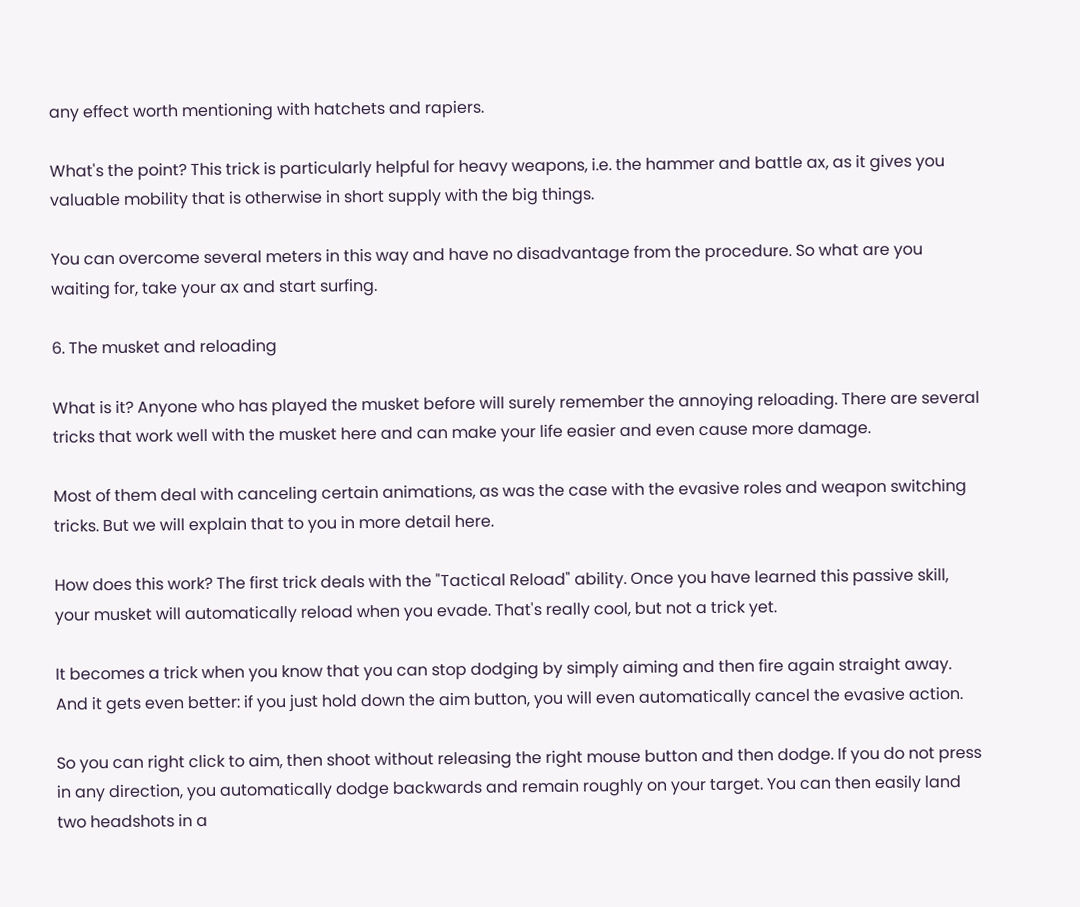any effect worth mentioning with hatchets and rapiers.

What's the point? This trick is particularly helpful for heavy weapons, i.e. the hammer and battle ax, as it gives you valuable mobility that is otherwise in short supply with the big things.

You can overcome several meters in this way and have no disadvantage from the procedure. So what are you waiting for, take your ax and start surfing.

6. The musket and reloading

What is it? Anyone who has played the musket before will surely remember the annoying reloading. There are several tricks that work well with the musket here and can make your life easier and even cause more damage.

Most of them deal with canceling certain animations, as was the case with the evasive roles and weapon switching tricks. But we will explain that to you in more detail here.

How does this work? The first trick deals with the "Tactical Reload" ability. Once you have learned this passive skill, your musket will automatically reload when you evade. That's really cool, but not a trick yet.

It becomes a trick when you know that you can stop dodging by simply aiming and then fire again straight away. And it gets even better: if you just hold down the aim button, you will even automatically cancel the evasive action.

So you can right click to aim, then shoot without releasing the right mouse button and then dodge. If you do not press in any direction, you automatically dodge backwards and remain roughly on your target. You can then easily land two headshots in a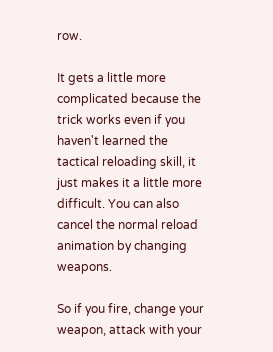row.

It gets a little more complicated because the trick works even if you haven't learned the tactical reloading skill, it just makes it a little more difficult. You can also cancel the normal reload animation by changing weapons.

So if you fire, change your weapon, attack with your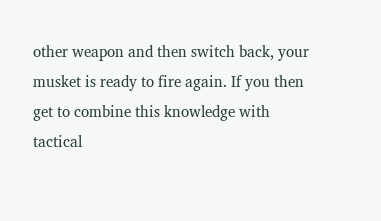other weapon and then switch back, your musket is ready to fire again. If you then get to combine this knowledge with tactical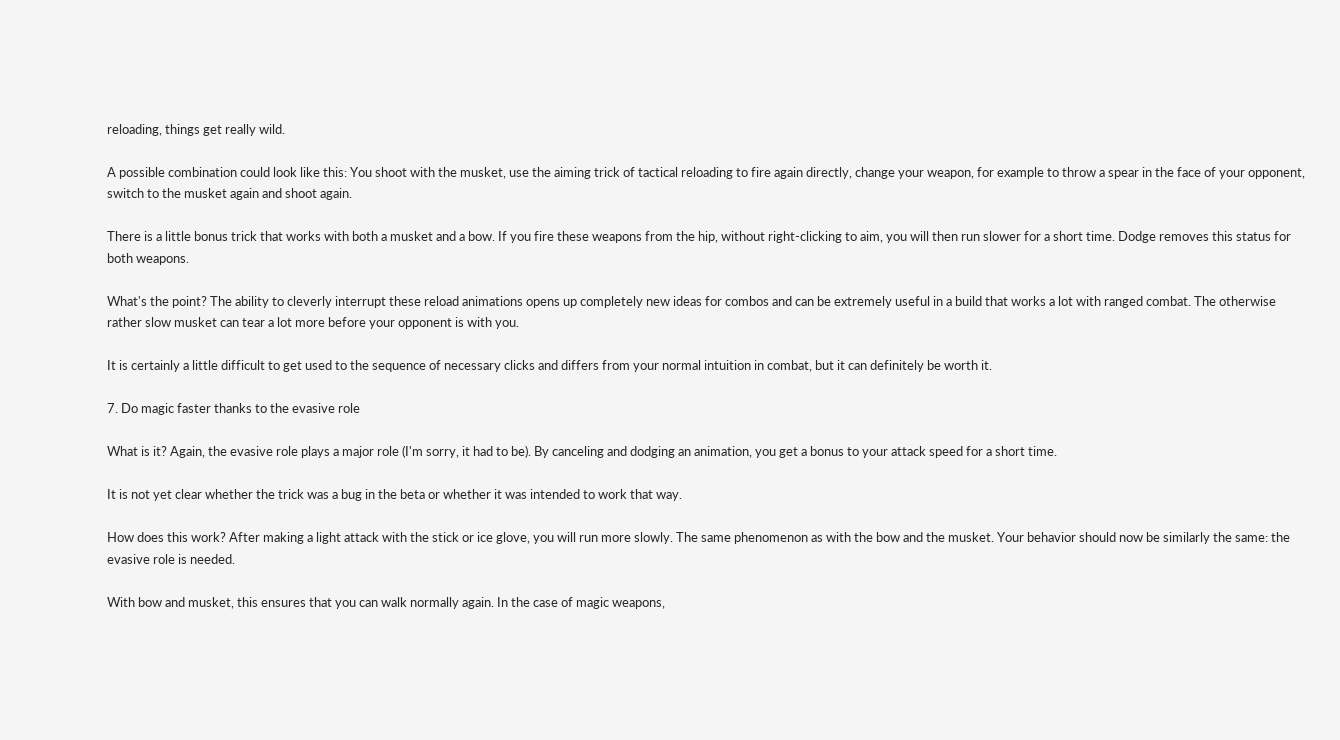reloading, things get really wild.

A possible combination could look like this: You shoot with the musket, use the aiming trick of tactical reloading to fire again directly, change your weapon, for example to throw a spear in the face of your opponent, switch to the musket again and shoot again.

There is a little bonus trick that works with both a musket and a bow. If you fire these weapons from the hip, without right-clicking to aim, you will then run slower for a short time. Dodge removes this status for both weapons.

What's the point? The ability to cleverly interrupt these reload animations opens up completely new ideas for combos and can be extremely useful in a build that works a lot with ranged combat. The otherwise rather slow musket can tear a lot more before your opponent is with you.

It is certainly a little difficult to get used to the sequence of necessary clicks and differs from your normal intuition in combat, but it can definitely be worth it.

7. Do magic faster thanks to the evasive role

What is it? Again, the evasive role plays a major role (I'm sorry, it had to be). By canceling and dodging an animation, you get a bonus to your attack speed for a short time.

It is not yet clear whether the trick was a bug in the beta or whether it was intended to work that way.

How does this work? After making a light attack with the stick or ice glove, you will run more slowly. The same phenomenon as with the bow and the musket. Your behavior should now be similarly the same: the evasive role is needed.

With bow and musket, this ensures that you can walk normally again. In the case of magic weapons,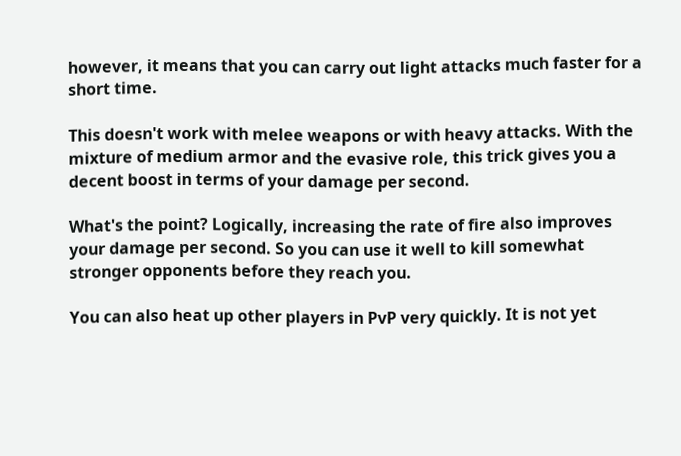however, it means that you can carry out light attacks much faster for a short time.

This doesn't work with melee weapons or with heavy attacks. With the mixture of medium armor and the evasive role, this trick gives you a decent boost in terms of your damage per second.

What's the point? Logically, increasing the rate of fire also improves your damage per second. So you can use it well to kill somewhat stronger opponents before they reach you.

You can also heat up other players in PvP very quickly. It is not yet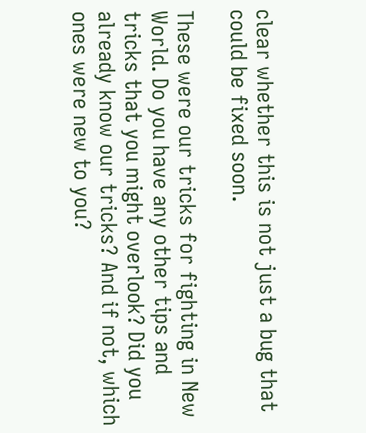clear whether this is not just a bug that could be fixed soon.

These were our tricks for fighting in New World. Do you have any other tips and tricks that you might overlook? Did you already know our tricks? And if not, which ones were new to you?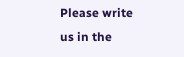Please write us in the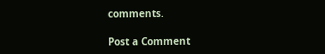comments.

Post a Comment